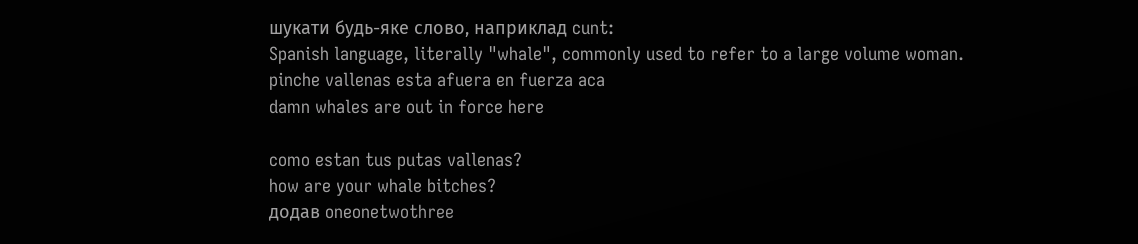шукати будь-яке слово, наприклад cunt:
Spanish language, literally "whale", commonly used to refer to a large volume woman.
pinche vallenas esta afuera en fuerza aca
damn whales are out in force here

como estan tus putas vallenas?
how are your whale bitches?
додав oneonetwothree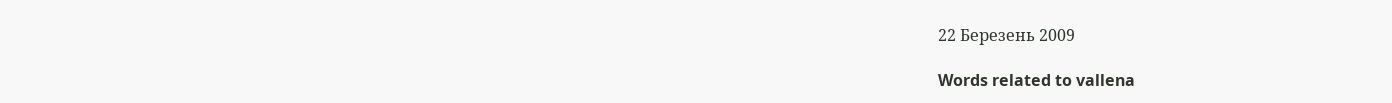22 Березень 2009

Words related to vallena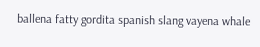ballena fatty gordita spanish slang vayena whale